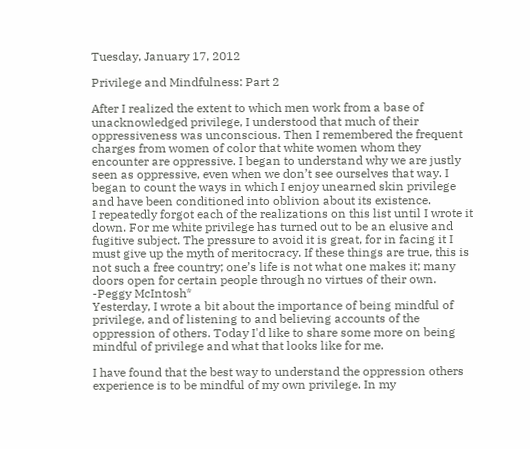Tuesday, January 17, 2012

Privilege and Mindfulness: Part 2

After I realized the extent to which men work from a base of unacknowledged privilege, I understood that much of their oppressiveness was unconscious. Then I remembered the frequent charges from women of color that white women whom they encounter are oppressive. I began to understand why we are justly seen as oppressive, even when we don’t see ourselves that way. I began to count the ways in which I enjoy unearned skin privilege and have been conditioned into oblivion about its existence.
I repeatedly forgot each of the realizations on this list until I wrote it down. For me white privilege has turned out to be an elusive and fugitive subject. The pressure to avoid it is great, for in facing it I must give up the myth of meritocracy. If these things are true, this is not such a free country; one’s life is not what one makes it; many doors open for certain people through no virtues of their own. -Peggy McIntosh*
Yesterday, I wrote a bit about the importance of being mindful of privilege, and of listening to and believing accounts of the oppression of others. Today I'd like to share some more on being mindful of privilege and what that looks like for me.

I have found that the best way to understand the oppression others experience is to be mindful of my own privilege. In my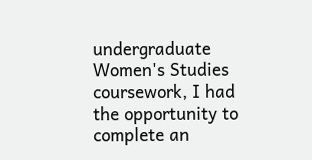undergraduate Women's Studies coursework, I had the opportunity to complete an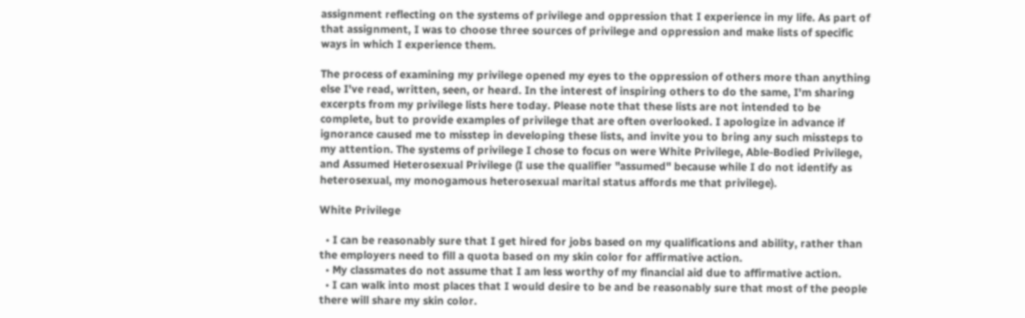assignment reflecting on the systems of privilege and oppression that I experience in my life. As part of that assignment, I was to choose three sources of privilege and oppression and make lists of specific ways in which I experience them.

The process of examining my privilege opened my eyes to the oppression of others more than anything else I've read, written, seen, or heard. In the interest of inspiring others to do the same, I'm sharing excerpts from my privilege lists here today. Please note that these lists are not intended to be complete, but to provide examples of privilege that are often overlooked. I apologize in advance if ignorance caused me to misstep in developing these lists, and invite you to bring any such missteps to my attention. The systems of privilege I chose to focus on were White Privilege, Able-Bodied Privilege, and Assumed Heterosexual Privilege (I use the qualifier "assumed" because while I do not identify as heterosexual, my monogamous heterosexual marital status affords me that privilege).

White Privilege

  • I can be reasonably sure that I get hired for jobs based on my qualifications and ability, rather than the employers need to fill a quota based on my skin color for affirmative action.
  • My classmates do not assume that I am less worthy of my financial aid due to affirmative action.
  • I can walk into most places that I would desire to be and be reasonably sure that most of the people there will share my skin color.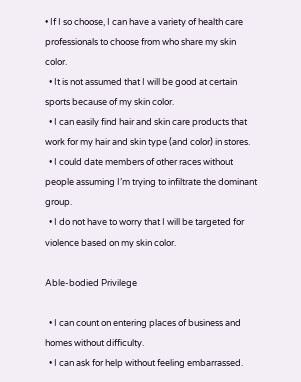• If I so choose, I can have a variety of health care professionals to choose from who share my skin color.
  • It is not assumed that I will be good at certain sports because of my skin color.
  • I can easily find hair and skin care products that work for my hair and skin type (and color) in stores.
  • I could date members of other races without people assuming I’m trying to infiltrate the dominant group.
  • I do not have to worry that I will be targeted for violence based on my skin color.

Able-bodied Privilege

  • I can count on entering places of business and homes without difficulty.
  • I can ask for help without feeling embarrassed.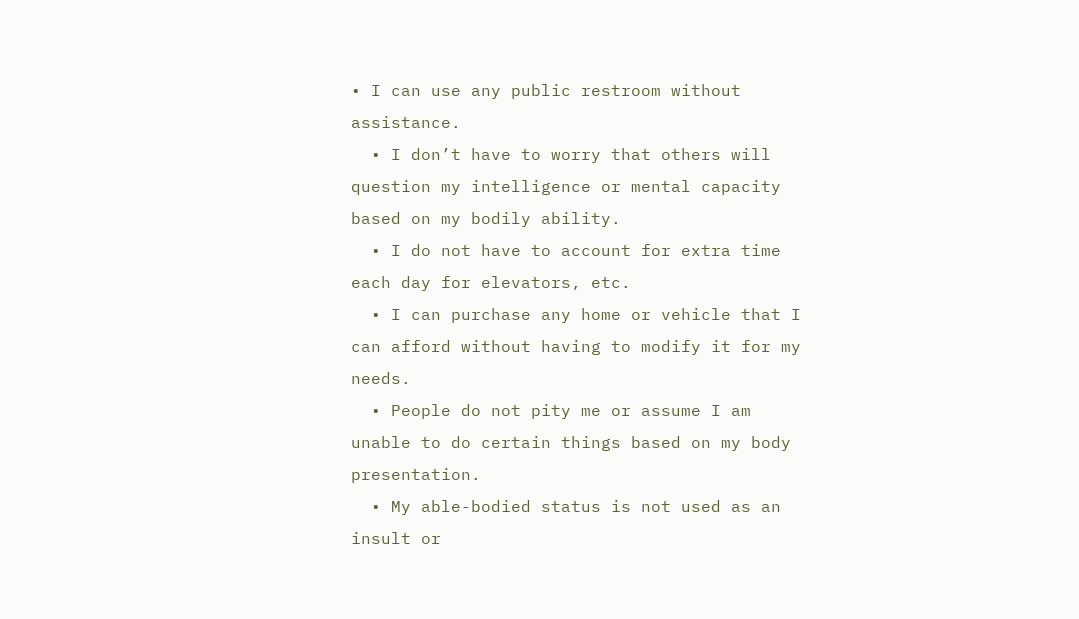• I can use any public restroom without assistance.
  • I don’t have to worry that others will question my intelligence or mental capacity based on my bodily ability.
  • I do not have to account for extra time each day for elevators, etc.
  • I can purchase any home or vehicle that I can afford without having to modify it for my needs.
  • People do not pity me or assume I am unable to do certain things based on my body presentation.
  • My able-bodied status is not used as an insult or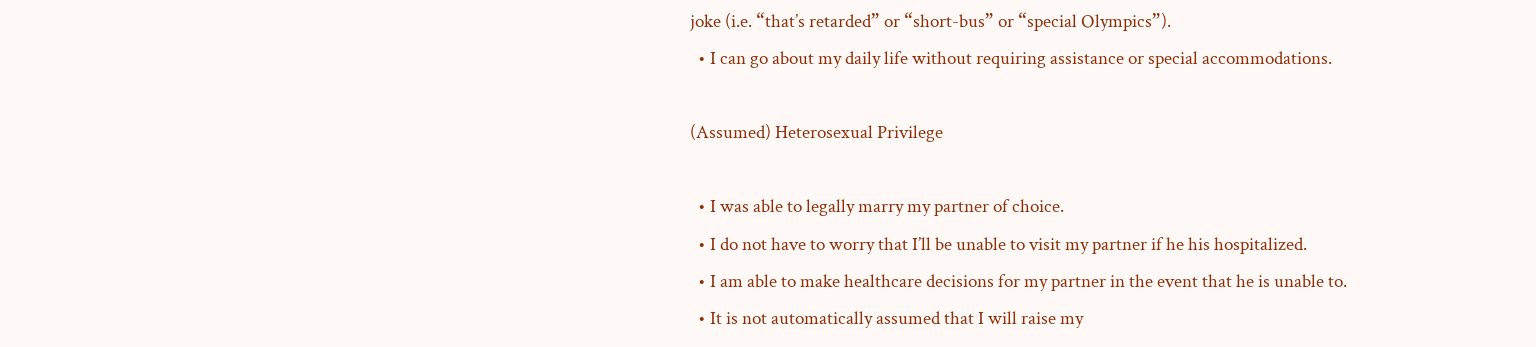joke (i.e. “that’s retarded” or “short-bus” or “special Olympics”).
  • I can go about my daily life without requiring assistance or special accommodations.

(Assumed) Heterosexual Privilege

  • I was able to legally marry my partner of choice.
  • I do not have to worry that I’ll be unable to visit my partner if he his hospitalized.
  • I am able to make healthcare decisions for my partner in the event that he is unable to.
  • It is not automatically assumed that I will raise my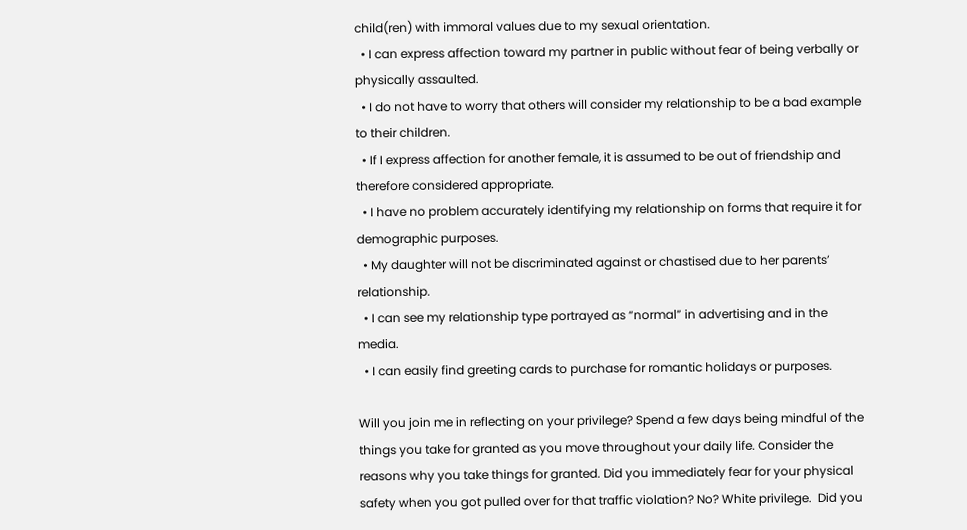child(ren) with immoral values due to my sexual orientation.
  • I can express affection toward my partner in public without fear of being verbally or physically assaulted.
  • I do not have to worry that others will consider my relationship to be a bad example to their children.
  • If I express affection for another female, it is assumed to be out of friendship and therefore considered appropriate.
  • I have no problem accurately identifying my relationship on forms that require it for demographic purposes.
  • My daughter will not be discriminated against or chastised due to her parents’ relationship.
  • I can see my relationship type portrayed as “normal” in advertising and in the media.
  • I can easily find greeting cards to purchase for romantic holidays or purposes.

Will you join me in reflecting on your privilege? Spend a few days being mindful of the things you take for granted as you move throughout your daily life. Consider the reasons why you take things for granted. Did you immediately fear for your physical safety when you got pulled over for that traffic violation? No? White privilege.  Did you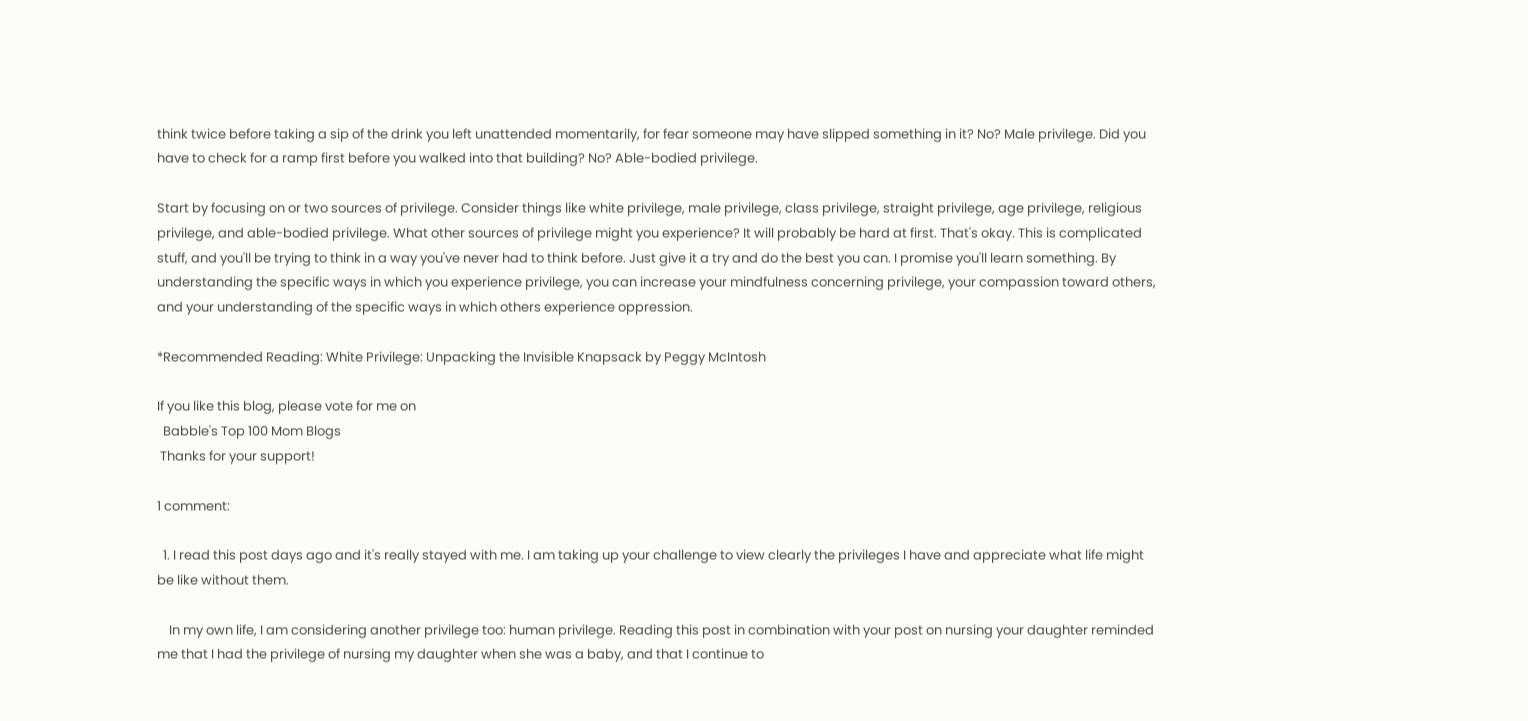think twice before taking a sip of the drink you left unattended momentarily, for fear someone may have slipped something in it? No? Male privilege. Did you have to check for a ramp first before you walked into that building? No? Able-bodied privilege.

Start by focusing on or two sources of privilege. Consider things like white privilege, male privilege, class privilege, straight privilege, age privilege, religious privilege, and able-bodied privilege. What other sources of privilege might you experience? It will probably be hard at first. That's okay. This is complicated stuff, and you'll be trying to think in a way you've never had to think before. Just give it a try and do the best you can. I promise you'll learn something. By understanding the specific ways in which you experience privilege, you can increase your mindfulness concerning privilege, your compassion toward others, and your understanding of the specific ways in which others experience oppression.

*Recommended Reading: White Privilege: Unpacking the Invisible Knapsack by Peggy McIntosh

If you like this blog, please vote for me on
  Babble's Top 100 Mom Blogs
 Thanks for your support!

1 comment:

  1. I read this post days ago and it's really stayed with me. I am taking up your challenge to view clearly the privileges I have and appreciate what life might be like without them.

    In my own life, I am considering another privilege too: human privilege. Reading this post in combination with your post on nursing your daughter reminded me that I had the privilege of nursing my daughter when she was a baby, and that I continue to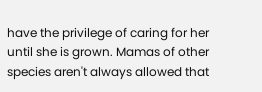have the privilege of caring for her until she is grown. Mamas of other species aren't always allowed that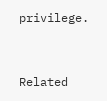privilege.


Related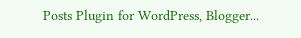Posts Plugin for WordPress, Blogger...